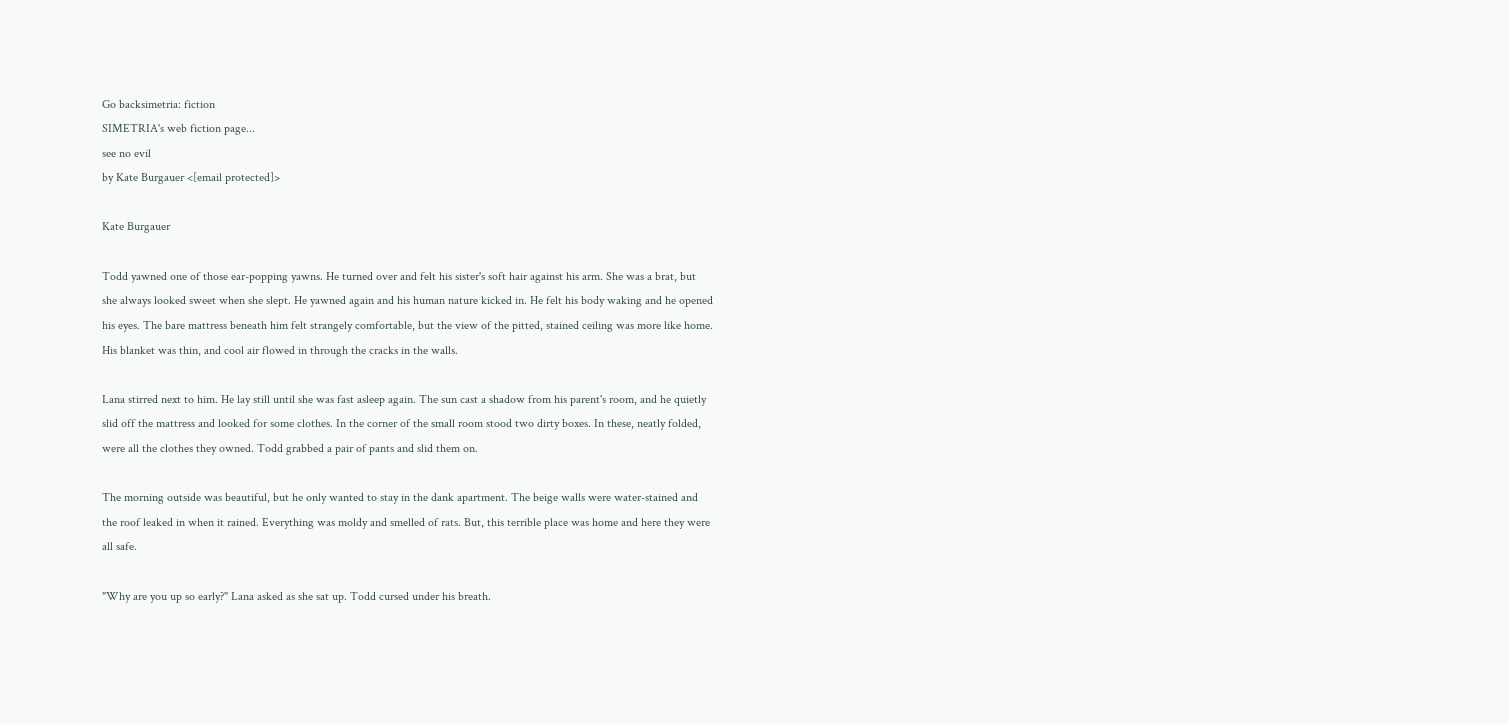Go backsimetria: fiction
SIMETRIA's web fiction page...
see no evil
by Kate Burgauer <[email protected]>

Kate Burgauer

Todd yawned one of those ear-popping yawns. He turned over and felt his sister's soft hair against his arm. She was a brat, but she always looked sweet when she slept. He yawned again and his human nature kicked in. He felt his body waking and he opened his eyes. The bare mattress beneath him felt strangely comfortable, but the view of the pitted, stained ceiling was more like home. His blanket was thin, and cool air flowed in through the cracks in the walls.

Lana stirred next to him. He lay still until she was fast asleep again. The sun cast a shadow from his parent's room, and he quietly slid off the mattress and looked for some clothes. In the corner of the small room stood two dirty boxes. In these, neatly folded, were all the clothes they owned. Todd grabbed a pair of pants and slid them on.

The morning outside was beautiful, but he only wanted to stay in the dank apartment. The beige walls were water-stained and the roof leaked in when it rained. Everything was moldy and smelled of rats. But, this terrible place was home and here they were all safe.

"Why are you up so early?" Lana asked as she sat up. Todd cursed under his breath.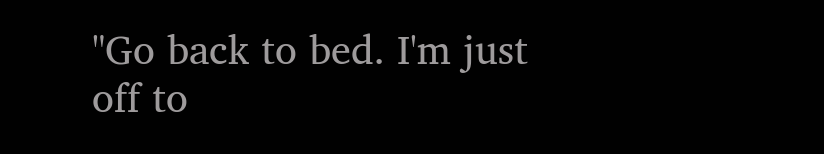"Go back to bed. I'm just off to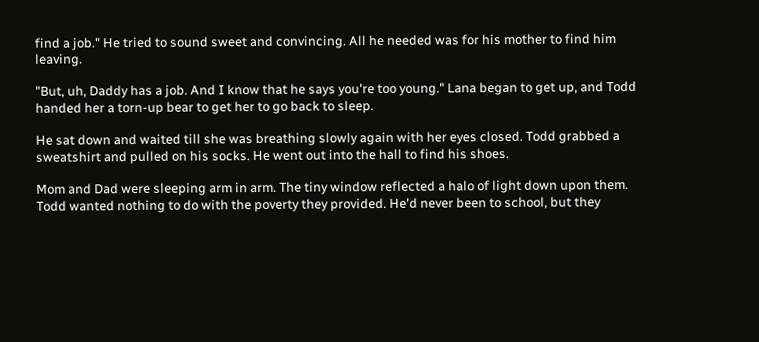find a job." He tried to sound sweet and convincing. All he needed was for his mother to find him leaving.

"But, uh, Daddy has a job. And I know that he says you're too young." Lana began to get up, and Todd handed her a torn-up bear to get her to go back to sleep.

He sat down and waited till she was breathing slowly again with her eyes closed. Todd grabbed a sweatshirt and pulled on his socks. He went out into the hall to find his shoes.

Mom and Dad were sleeping arm in arm. The tiny window reflected a halo of light down upon them. Todd wanted nothing to do with the poverty they provided. He'd never been to school, but they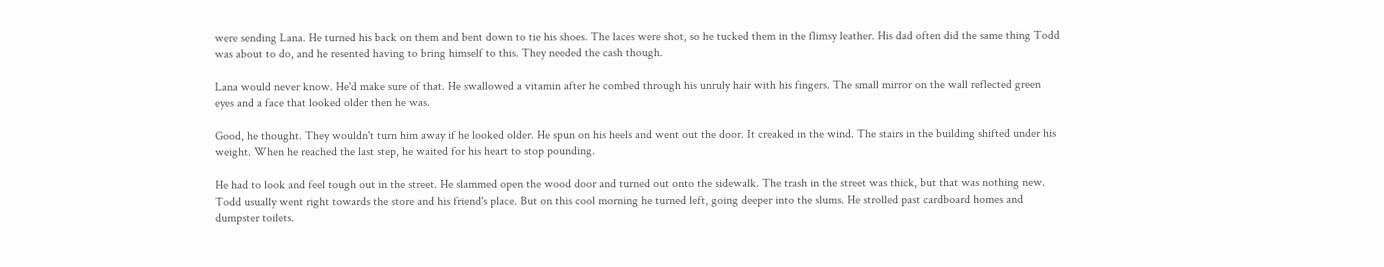were sending Lana. He turned his back on them and bent down to tie his shoes. The laces were shot, so he tucked them in the flimsy leather. His dad often did the same thing Todd was about to do, and he resented having to bring himself to this. They needed the cash though.

Lana would never know. He'd make sure of that. He swallowed a vitamin after he combed through his unruly hair with his fingers. The small mirror on the wall reflected green eyes and a face that looked older then he was.

Good, he thought. They wouldn't turn him away if he looked older. He spun on his heels and went out the door. It creaked in the wind. The stairs in the building shifted under his weight. When he reached the last step, he waited for his heart to stop pounding.

He had to look and feel tough out in the street. He slammed open the wood door and turned out onto the sidewalk. The trash in the street was thick, but that was nothing new. Todd usually went right towards the store and his friend's place. But on this cool morning he turned left, going deeper into the slums. He strolled past cardboard homes and dumpster toilets.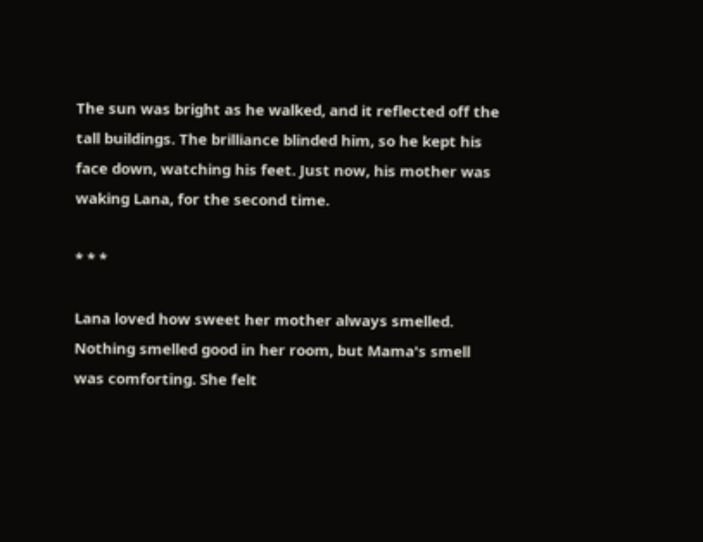The sun was bright as he walked, and it reflected off the tall buildings. The brilliance blinded him, so he kept his face down, watching his feet. Just now, his mother was waking Lana, for the second time.

* * *

Lana loved how sweet her mother always smelled. Nothing smelled good in her room, but Mama's smell was comforting. She felt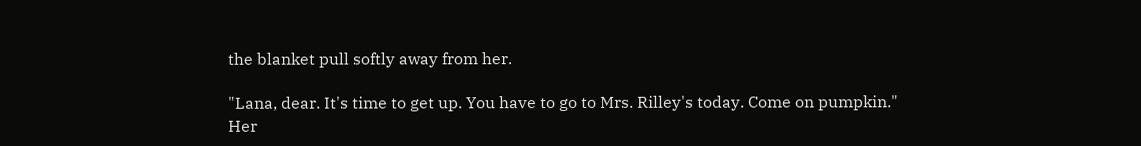the blanket pull softly away from her.

"Lana, dear. It's time to get up. You have to go to Mrs. Rilley's today. Come on pumpkin." Her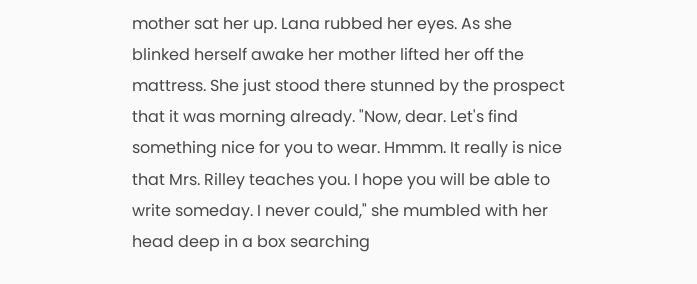mother sat her up. Lana rubbed her eyes. As she blinked herself awake her mother lifted her off the mattress. She just stood there stunned by the prospect that it was morning already. "Now, dear. Let's find something nice for you to wear. Hmmm. It really is nice that Mrs. Rilley teaches you. I hope you will be able to write someday. I never could," she mumbled with her head deep in a box searching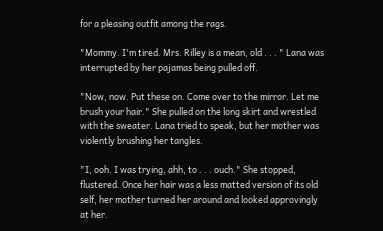for a pleasing outfit among the rags.

"Mommy. I'm tired. Mrs. Rilley is a mean, old . . . " Lana was interrupted by her pajamas being pulled off.

"Now, now. Put these on. Come over to the mirror. Let me brush your hair." She pulled on the long skirt and wrestled with the sweater. Lana tried to speak, but her mother was violently brushing her tangles.

"I, ooh. I was trying, ahh, to . . . ouch." She stopped, flustered. Once her hair was a less matted version of its old self, her mother turned her around and looked approvingly at her.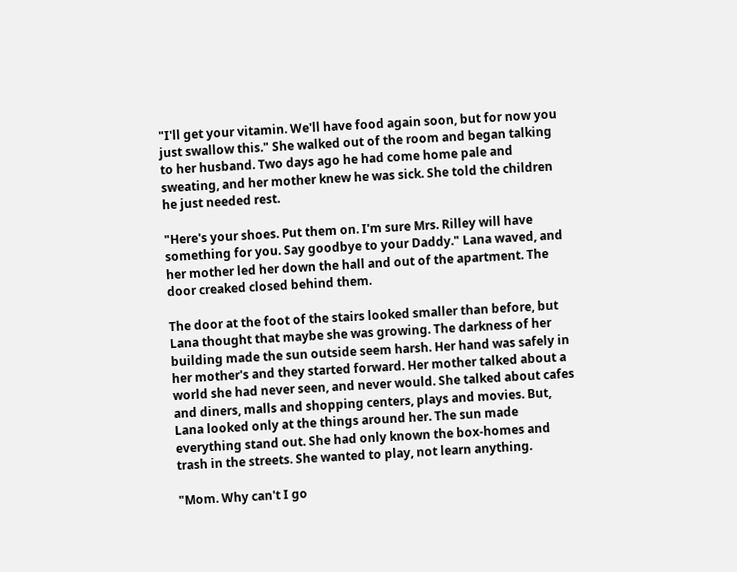"I'll get your vitamin. We'll have food again soon, but for now you just swallow this." She walked out of the room and began talking to her husband. Two days ago he had come home pale and sweating, and her mother knew he was sick. She told the children he just needed rest.

"Here's your shoes. Put them on. I'm sure Mrs. Rilley will have something for you. Say goodbye to your Daddy." Lana waved, and her mother led her down the hall and out of the apartment. The door creaked closed behind them.

The door at the foot of the stairs looked smaller than before, but Lana thought that maybe she was growing. The darkness of her building made the sun outside seem harsh. Her hand was safely in her mother's and they started forward. Her mother talked about a world she had never seen, and never would. She talked about cafes and diners, malls and shopping centers, plays and movies. But, Lana looked only at the things around her. The sun made everything stand out. She had only known the box-homes and trash in the streets. She wanted to play, not learn anything.

"Mom. Why can't I go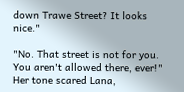down Trawe Street? It looks nice."

"No. That street is not for you. You aren't allowed there, ever!" Her tone scared Lana,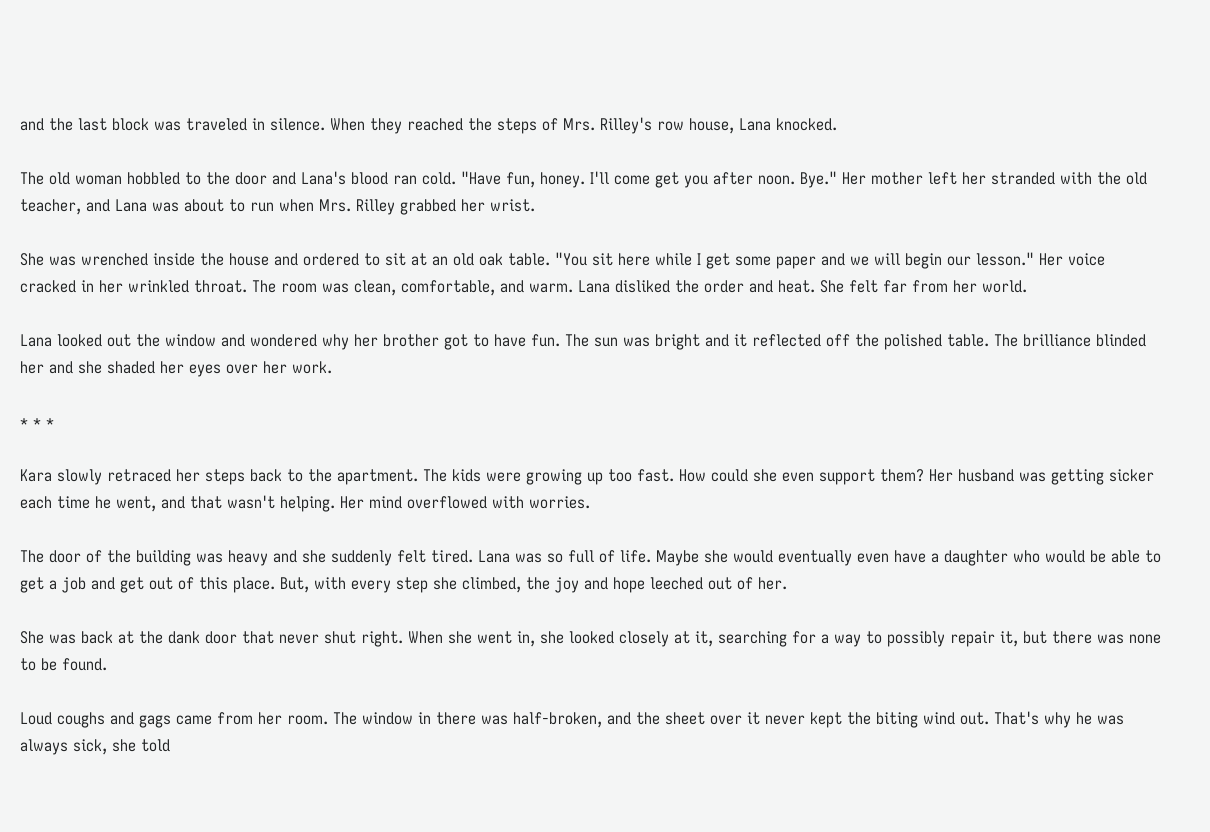and the last block was traveled in silence. When they reached the steps of Mrs. Rilley's row house, Lana knocked.

The old woman hobbled to the door and Lana's blood ran cold. "Have fun, honey. I'll come get you after noon. Bye." Her mother left her stranded with the old teacher, and Lana was about to run when Mrs. Rilley grabbed her wrist.

She was wrenched inside the house and ordered to sit at an old oak table. "You sit here while I get some paper and we will begin our lesson." Her voice cracked in her wrinkled throat. The room was clean, comfortable, and warm. Lana disliked the order and heat. She felt far from her world.

Lana looked out the window and wondered why her brother got to have fun. The sun was bright and it reflected off the polished table. The brilliance blinded her and she shaded her eyes over her work.

* * *

Kara slowly retraced her steps back to the apartment. The kids were growing up too fast. How could she even support them? Her husband was getting sicker each time he went, and that wasn't helping. Her mind overflowed with worries.

The door of the building was heavy and she suddenly felt tired. Lana was so full of life. Maybe she would eventually even have a daughter who would be able to get a job and get out of this place. But, with every step she climbed, the joy and hope leeched out of her.

She was back at the dank door that never shut right. When she went in, she looked closely at it, searching for a way to possibly repair it, but there was none to be found.

Loud coughs and gags came from her room. The window in there was half-broken, and the sheet over it never kept the biting wind out. That's why he was always sick, she told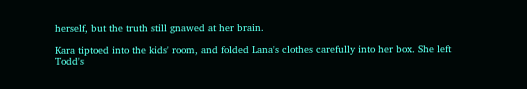herself, but the truth still gnawed at her brain.

Kara tiptoed into the kids' room, and folded Lana's clothes carefully into her box. She left Todd's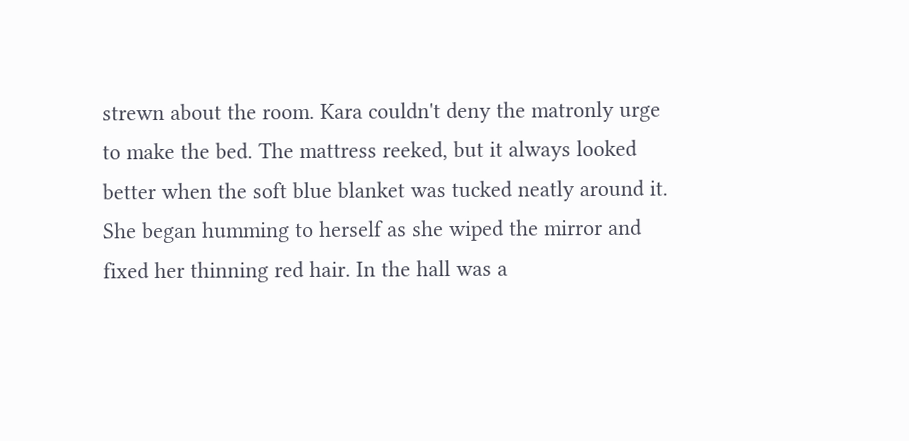strewn about the room. Kara couldn't deny the matronly urge to make the bed. The mattress reeked, but it always looked better when the soft blue blanket was tucked neatly around it. She began humming to herself as she wiped the mirror and fixed her thinning red hair. In the hall was a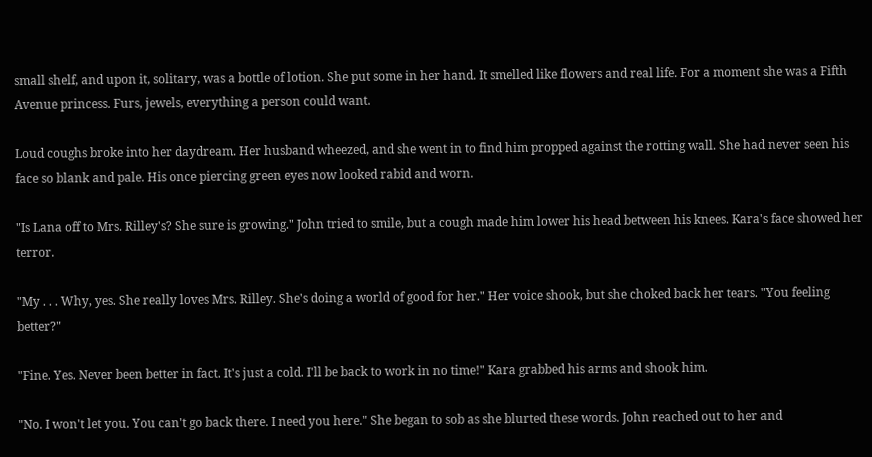small shelf, and upon it, solitary, was a bottle of lotion. She put some in her hand. It smelled like flowers and real life. For a moment she was a Fifth Avenue princess. Furs, jewels, everything a person could want.

Loud coughs broke into her daydream. Her husband wheezed, and she went in to find him propped against the rotting wall. She had never seen his face so blank and pale. His once piercing green eyes now looked rabid and worn.

"Is Lana off to Mrs. Rilley's? She sure is growing." John tried to smile, but a cough made him lower his head between his knees. Kara's face showed her terror.

"My . . . Why, yes. She really loves Mrs. Rilley. She's doing a world of good for her." Her voice shook, but she choked back her tears. "You feeling better?"

"Fine. Yes. Never been better in fact. It's just a cold. I'll be back to work in no time!" Kara grabbed his arms and shook him.

"No. I won't let you. You can't go back there. I need you here." She began to sob as she blurted these words. John reached out to her and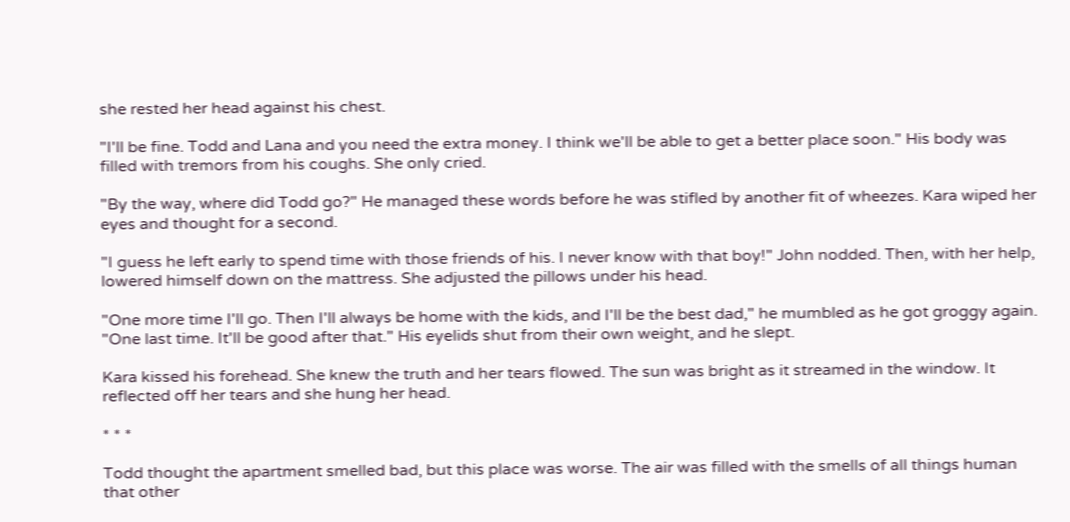she rested her head against his chest.

"I'll be fine. Todd and Lana and you need the extra money. I think we'll be able to get a better place soon." His body was filled with tremors from his coughs. She only cried.

"By the way, where did Todd go?" He managed these words before he was stifled by another fit of wheezes. Kara wiped her eyes and thought for a second.

"I guess he left early to spend time with those friends of his. I never know with that boy!" John nodded. Then, with her help, lowered himself down on the mattress. She adjusted the pillows under his head.

"One more time I'll go. Then I'll always be home with the kids, and I'll be the best dad," he mumbled as he got groggy again. "One last time. It'll be good after that." His eyelids shut from their own weight, and he slept.

Kara kissed his forehead. She knew the truth and her tears flowed. The sun was bright as it streamed in the window. It reflected off her tears and she hung her head.

* * *

Todd thought the apartment smelled bad, but this place was worse. The air was filled with the smells of all things human that other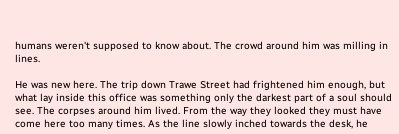humans weren't supposed to know about. The crowd around him was milling in lines.

He was new here. The trip down Trawe Street had frightened him enough, but what lay inside this office was something only the darkest part of a soul should see. The corpses around him lived. From the way they looked they must have come here too many times. As the line slowly inched towards the desk, he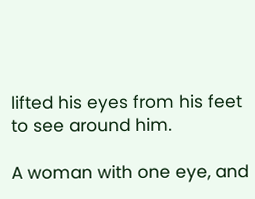lifted his eyes from his feet to see around him.

A woman with one eye, and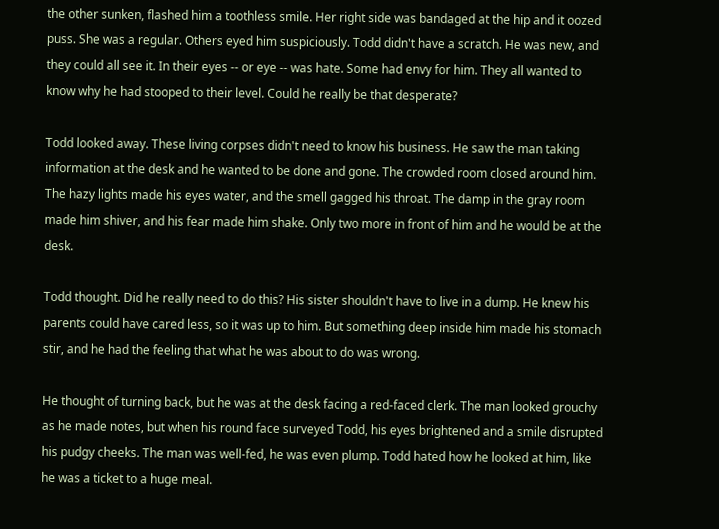the other sunken, flashed him a toothless smile. Her right side was bandaged at the hip and it oozed puss. She was a regular. Others eyed him suspiciously. Todd didn't have a scratch. He was new, and they could all see it. In their eyes -- or eye -- was hate. Some had envy for him. They all wanted to know why he had stooped to their level. Could he really be that desperate?

Todd looked away. These living corpses didn't need to know his business. He saw the man taking information at the desk and he wanted to be done and gone. The crowded room closed around him. The hazy lights made his eyes water, and the smell gagged his throat. The damp in the gray room made him shiver, and his fear made him shake. Only two more in front of him and he would be at the desk.

Todd thought. Did he really need to do this? His sister shouldn't have to live in a dump. He knew his parents could have cared less, so it was up to him. But something deep inside him made his stomach stir, and he had the feeling that what he was about to do was wrong.

He thought of turning back, but he was at the desk facing a red-faced clerk. The man looked grouchy as he made notes, but when his round face surveyed Todd, his eyes brightened and a smile disrupted his pudgy cheeks. The man was well-fed, he was even plump. Todd hated how he looked at him, like he was a ticket to a huge meal.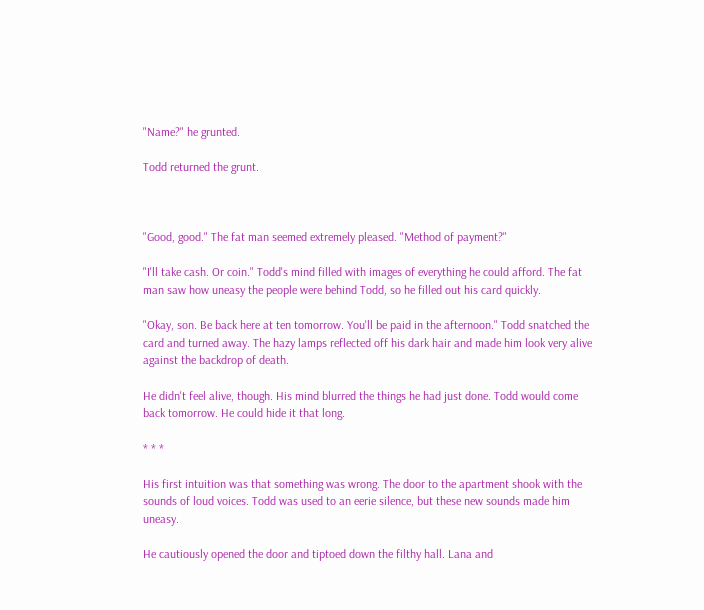"Name?" he grunted.

Todd returned the grunt.



"Good, good." The fat man seemed extremely pleased. "Method of payment?"

"I'll take cash. Or coin." Todd's mind filled with images of everything he could afford. The fat man saw how uneasy the people were behind Todd, so he filled out his card quickly.

"Okay, son. Be back here at ten tomorrow. You'll be paid in the afternoon." Todd snatched the card and turned away. The hazy lamps reflected off his dark hair and made him look very alive against the backdrop of death.

He didn't feel alive, though. His mind blurred the things he had just done. Todd would come back tomorrow. He could hide it that long.

* * *

His first intuition was that something was wrong. The door to the apartment shook with the sounds of loud voices. Todd was used to an eerie silence, but these new sounds made him uneasy.

He cautiously opened the door and tiptoed down the filthy hall. Lana and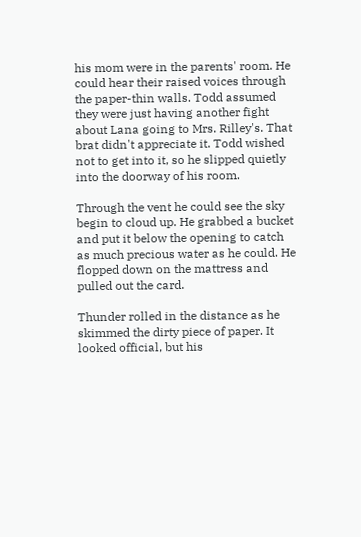his mom were in the parents' room. He could hear their raised voices through the paper-thin walls. Todd assumed they were just having another fight about Lana going to Mrs. Rilley's. That brat didn't appreciate it. Todd wished not to get into it, so he slipped quietly into the doorway of his room.

Through the vent he could see the sky begin to cloud up. He grabbed a bucket and put it below the opening to catch as much precious water as he could. He flopped down on the mattress and pulled out the card.

Thunder rolled in the distance as he skimmed the dirty piece of paper. It looked official, but his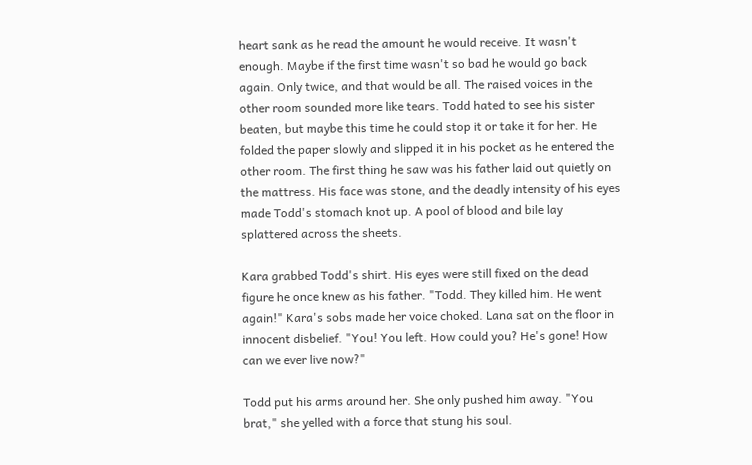heart sank as he read the amount he would receive. It wasn't enough. Maybe if the first time wasn't so bad he would go back again. Only twice, and that would be all. The raised voices in the other room sounded more like tears. Todd hated to see his sister beaten, but maybe this time he could stop it or take it for her. He folded the paper slowly and slipped it in his pocket as he entered the other room. The first thing he saw was his father laid out quietly on the mattress. His face was stone, and the deadly intensity of his eyes made Todd's stomach knot up. A pool of blood and bile lay splattered across the sheets.

Kara grabbed Todd's shirt. His eyes were still fixed on the dead figure he once knew as his father. "Todd. They killed him. He went again!" Kara's sobs made her voice choked. Lana sat on the floor in innocent disbelief. "You! You left. How could you? He's gone! How can we ever live now?"

Todd put his arms around her. She only pushed him away. "You brat," she yelled with a force that stung his soul.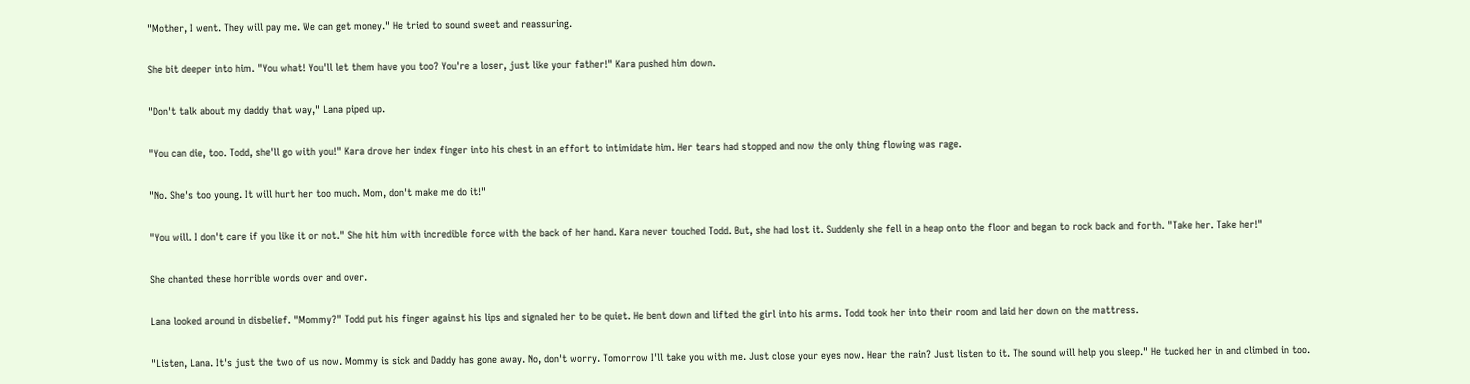"Mother, I went. They will pay me. We can get money." He tried to sound sweet and reassuring.

She bit deeper into him. "You what! You'll let them have you too? You're a loser, just like your father!" Kara pushed him down.

"Don't talk about my daddy that way," Lana piped up.

"You can die, too. Todd, she'll go with you!" Kara drove her index finger into his chest in an effort to intimidate him. Her tears had stopped and now the only thing flowing was rage.

"No. She's too young. It will hurt her too much. Mom, don't make me do it!"

"You will. I don't care if you like it or not." She hit him with incredible force with the back of her hand. Kara never touched Todd. But, she had lost it. Suddenly she fell in a heap onto the floor and began to rock back and forth. "Take her. Take her!"

She chanted these horrible words over and over.

Lana looked around in disbelief. "Mommy?" Todd put his finger against his lips and signaled her to be quiet. He bent down and lifted the girl into his arms. Todd took her into their room and laid her down on the mattress.

"Listen, Lana. It's just the two of us now. Mommy is sick and Daddy has gone away. No, don't worry. Tomorrow I'll take you with me. Just close your eyes now. Hear the rain? Just listen to it. The sound will help you sleep." He tucked her in and climbed in too.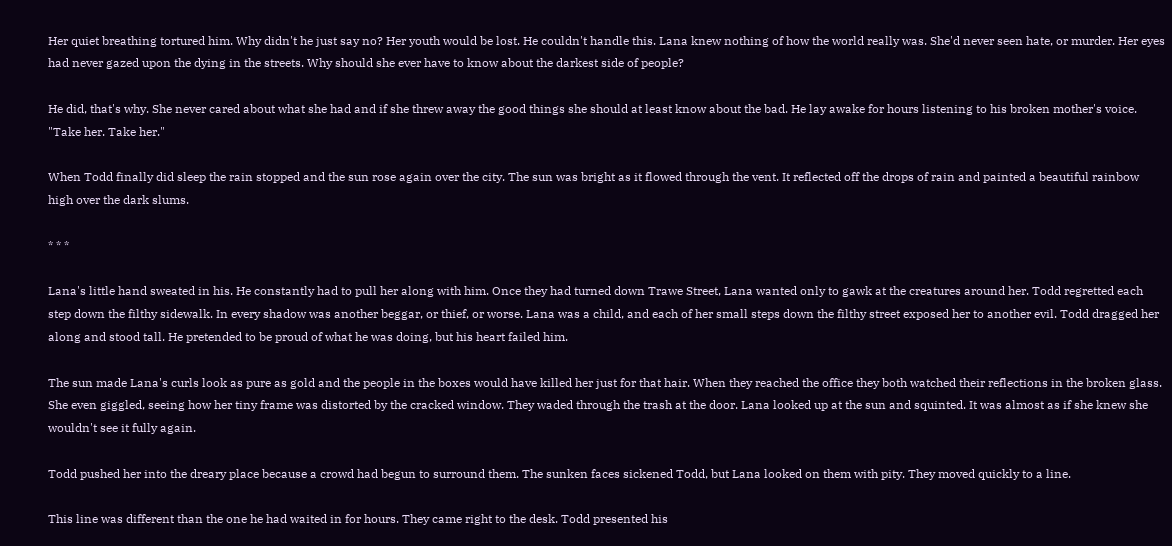Her quiet breathing tortured him. Why didn't he just say no? Her youth would be lost. He couldn't handle this. Lana knew nothing of how the world really was. She'd never seen hate, or murder. Her eyes had never gazed upon the dying in the streets. Why should she ever have to know about the darkest side of people?

He did, that's why. She never cared about what she had and if she threw away the good things she should at least know about the bad. He lay awake for hours listening to his broken mother's voice. "Take her. Take her."

When Todd finally did sleep the rain stopped and the sun rose again over the city. The sun was bright as it flowed through the vent. It reflected off the drops of rain and painted a beautiful rainbow high over the dark slums.

* * *

Lana's little hand sweated in his. He constantly had to pull her along with him. Once they had turned down Trawe Street, Lana wanted only to gawk at the creatures around her. Todd regretted each step down the filthy sidewalk. In every shadow was another beggar, or thief, or worse. Lana was a child, and each of her small steps down the filthy street exposed her to another evil. Todd dragged her along and stood tall. He pretended to be proud of what he was doing, but his heart failed him.

The sun made Lana's curls look as pure as gold and the people in the boxes would have killed her just for that hair. When they reached the office they both watched their reflections in the broken glass. She even giggled, seeing how her tiny frame was distorted by the cracked window. They waded through the trash at the door. Lana looked up at the sun and squinted. It was almost as if she knew she wouldn't see it fully again.

Todd pushed her into the dreary place because a crowd had begun to surround them. The sunken faces sickened Todd, but Lana looked on them with pity. They moved quickly to a line.

This line was different than the one he had waited in for hours. They came right to the desk. Todd presented his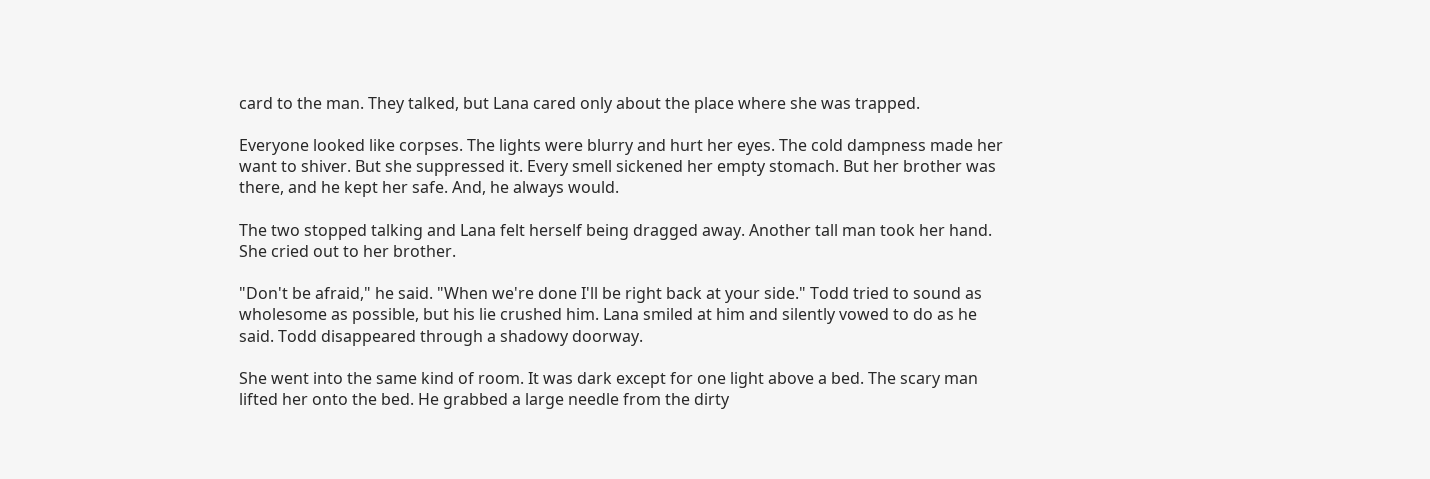card to the man. They talked, but Lana cared only about the place where she was trapped.

Everyone looked like corpses. The lights were blurry and hurt her eyes. The cold dampness made her want to shiver. But she suppressed it. Every smell sickened her empty stomach. But her brother was there, and he kept her safe. And, he always would.

The two stopped talking and Lana felt herself being dragged away. Another tall man took her hand. She cried out to her brother.

"Don't be afraid," he said. "When we're done I'll be right back at your side." Todd tried to sound as wholesome as possible, but his lie crushed him. Lana smiled at him and silently vowed to do as he said. Todd disappeared through a shadowy doorway.

She went into the same kind of room. It was dark except for one light above a bed. The scary man lifted her onto the bed. He grabbed a large needle from the dirty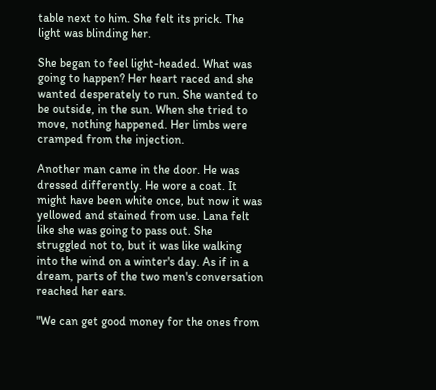table next to him. She felt its prick. The light was blinding her.

She began to feel light-headed. What was going to happen? Her heart raced and she wanted desperately to run. She wanted to be outside, in the sun. When she tried to move, nothing happened. Her limbs were cramped from the injection.

Another man came in the door. He was dressed differently. He wore a coat. It might have been white once, but now it was yellowed and stained from use. Lana felt like she was going to pass out. She struggled not to, but it was like walking into the wind on a winter's day. As if in a dream, parts of the two men's conversation reached her ears.

"We can get good money for the ones from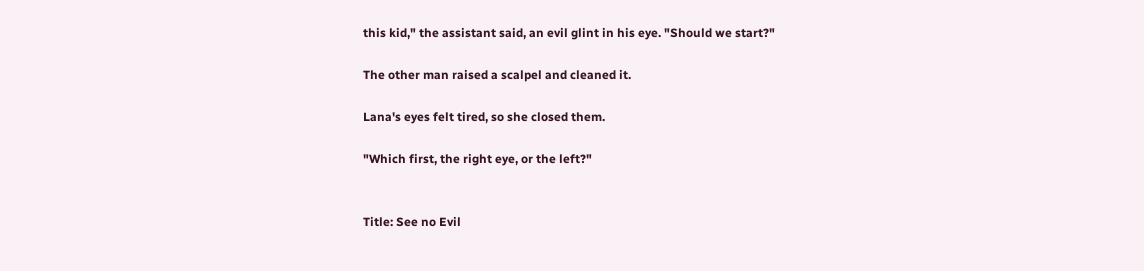this kid," the assistant said, an evil glint in his eye. "Should we start?"

The other man raised a scalpel and cleaned it.

Lana's eyes felt tired, so she closed them.

"Which first, the right eye, or the left?"


Title: See no Evil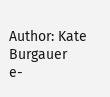Author: Kate Burgauer
e-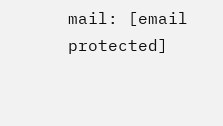mail: [email protected]